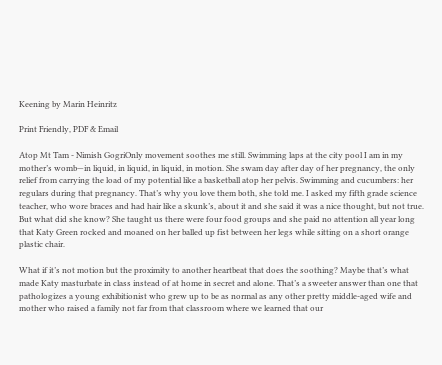Keening by Marin Heinritz

Print Friendly, PDF & Email

Atop Mt Tam - Nimish GogriOnly movement soothes me still. Swimming laps at the city pool I am in my mother’s womb—in liquid, in liquid, in liquid, in motion. She swam day after day of her pregnancy, the only relief from carrying the load of my potential like a basketball atop her pelvis. Swimming and cucumbers: her regulars during that pregnancy. That’s why you love them both, she told me. I asked my fifth grade science teacher, who wore braces and had hair like a skunk’s, about it and she said it was a nice thought, but not true. But what did she know? She taught us there were four food groups and she paid no attention all year long that Katy Green rocked and moaned on her balled up fist between her legs while sitting on a short orange plastic chair.

What if it’s not motion but the proximity to another heartbeat that does the soothing? Maybe that’s what made Katy masturbate in class instead of at home in secret and alone. That’s a sweeter answer than one that pathologizes a young exhibitionist who grew up to be as normal as any other pretty middle-aged wife and mother who raised a family not far from that classroom where we learned that our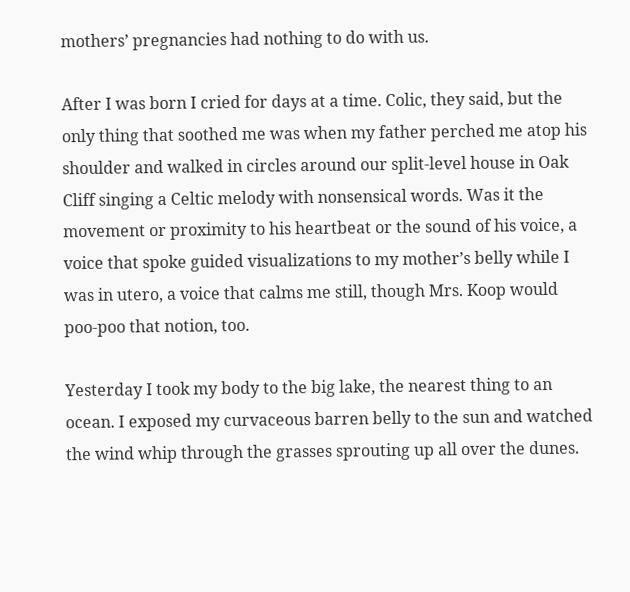mothers’ pregnancies had nothing to do with us.

After I was born I cried for days at a time. Colic, they said, but the only thing that soothed me was when my father perched me atop his shoulder and walked in circles around our split-level house in Oak Cliff singing a Celtic melody with nonsensical words. Was it the movement or proximity to his heartbeat or the sound of his voice, a voice that spoke guided visualizations to my mother’s belly while I was in utero, a voice that calms me still, though Mrs. Koop would poo-poo that notion, too.

Yesterday I took my body to the big lake, the nearest thing to an ocean. I exposed my curvaceous barren belly to the sun and watched the wind whip through the grasses sprouting up all over the dunes.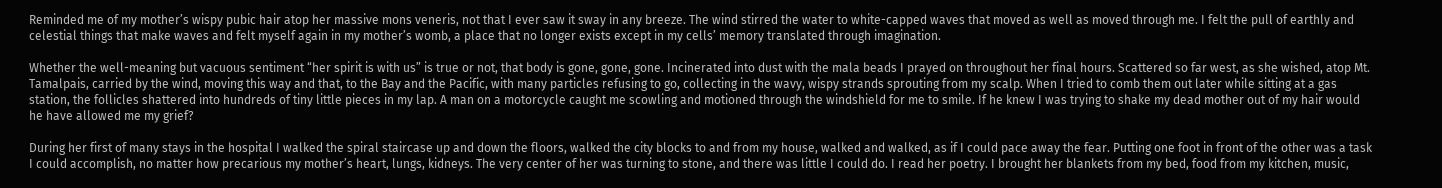Reminded me of my mother’s wispy pubic hair atop her massive mons veneris, not that I ever saw it sway in any breeze. The wind stirred the water to white-capped waves that moved as well as moved through me. I felt the pull of earthly and celestial things that make waves and felt myself again in my mother’s womb, a place that no longer exists except in my cells’ memory translated through imagination.

Whether the well-meaning but vacuous sentiment “her spirit is with us” is true or not, that body is gone, gone, gone. Incinerated into dust with the mala beads I prayed on throughout her final hours. Scattered so far west, as she wished, atop Mt. Tamalpais, carried by the wind, moving this way and that, to the Bay and the Pacific, with many particles refusing to go, collecting in the wavy, wispy strands sprouting from my scalp. When I tried to comb them out later while sitting at a gas station, the follicles shattered into hundreds of tiny little pieces in my lap. A man on a motorcycle caught me scowling and motioned through the windshield for me to smile. If he knew I was trying to shake my dead mother out of my hair would he have allowed me my grief?

During her first of many stays in the hospital I walked the spiral staircase up and down the floors, walked the city blocks to and from my house, walked and walked, as if I could pace away the fear. Putting one foot in front of the other was a task I could accomplish, no matter how precarious my mother’s heart, lungs, kidneys. The very center of her was turning to stone, and there was little I could do. I read her poetry. I brought her blankets from my bed, food from my kitchen, music,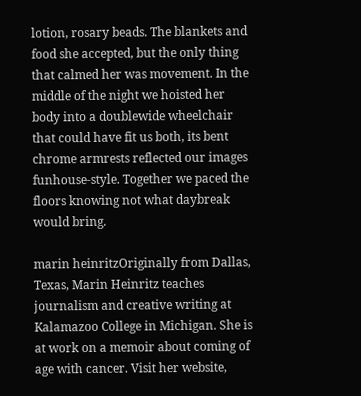lotion, rosary beads. The blankets and food she accepted, but the only thing that calmed her was movement. In the middle of the night we hoisted her body into a doublewide wheelchair that could have fit us both, its bent chrome armrests reflected our images funhouse-style. Together we paced the floors knowing not what daybreak would bring.

marin heinritzOriginally from Dallas, Texas, Marin Heinritz teaches journalism and creative writing at Kalamazoo College in Michigan. She is at work on a memoir about coming of age with cancer. Visit her website,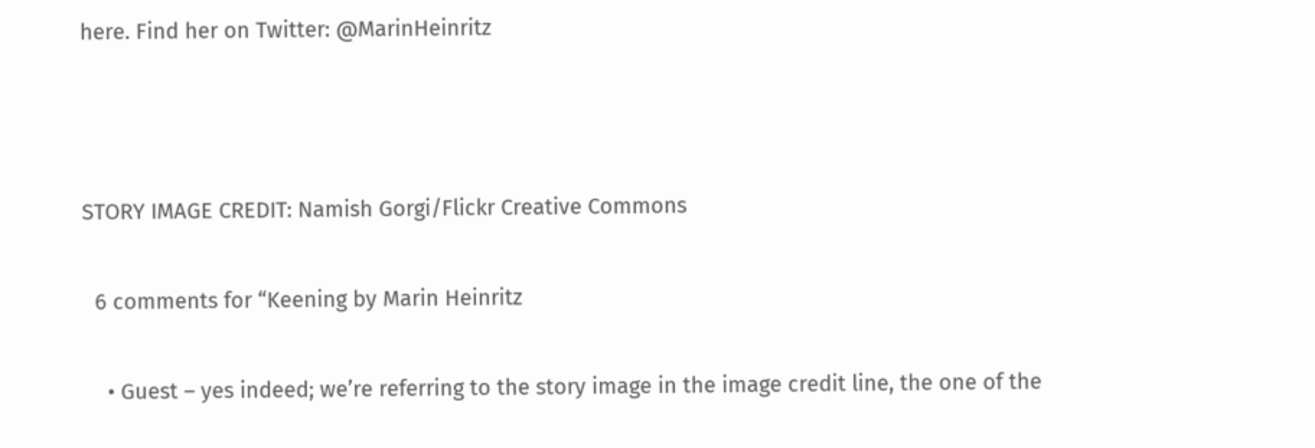here. Find her on Twitter: @MarinHeinritz



STORY IMAGE CREDIT: Namish Gorgi/Flickr Creative Commons

  6 comments for “Keening by Marin Heinritz

    • Guest – yes indeed; we’re referring to the story image in the image credit line, the one of the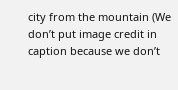city from the mountain (We don’t put image credit in caption because we don’t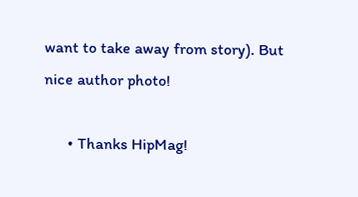want to take away from story). But nice author photo!

      • Thanks HipMag!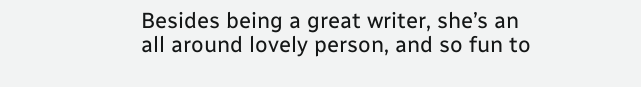Besides being a great writer, she’s an all around lovely person, and so fun to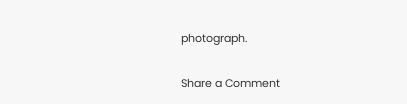photograph.

Share a Comment